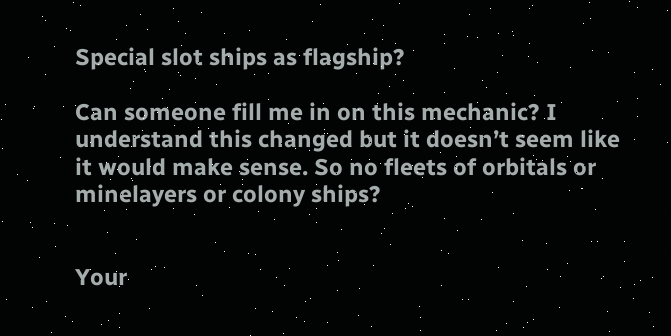Special slot ships as flagship?

Can someone fill me in on this mechanic? I understand this changed but it doesn’t seem like it would make sense. So no fleets of orbitals or minelayers or colony ships?


Your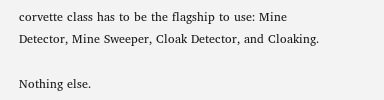corvette class has to be the flagship to use: Mine Detector, Mine Sweeper, Cloak Detector, and Cloaking.

Nothing else.